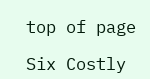top of page

Six Costly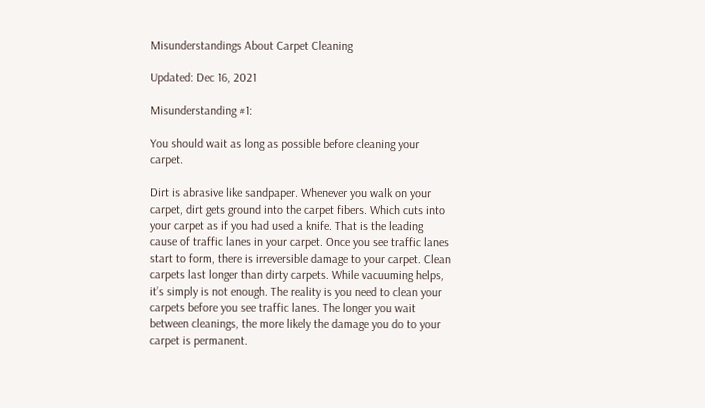Misunderstandings About Carpet Cleaning

Updated: Dec 16, 2021

Misunderstanding #1:

You should wait as long as possible before cleaning your carpet.

Dirt is abrasive like sandpaper. Whenever you walk on your carpet, dirt gets ground into the carpet fibers. Which cuts into your carpet as if you had used a knife. That is the leading cause of traffic lanes in your carpet. Once you see traffic lanes start to form, there is irreversible damage to your carpet. Clean carpets last longer than dirty carpets. While vacuuming helps, it’s simply is not enough. The reality is you need to clean your carpets before you see traffic lanes. The longer you wait between cleanings, the more likely the damage you do to your carpet is permanent.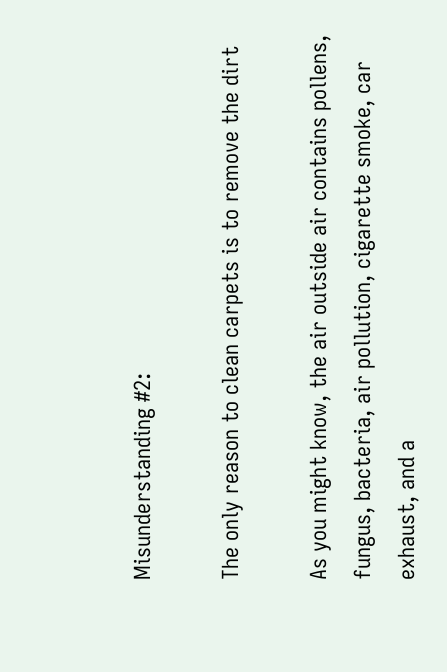Misunderstanding #2:

The only reason to clean carpets is to remove the dirt

As you might know, the air outside air contains pollens, fungus, bacteria, air pollution, cigarette smoke, car exhaust, and a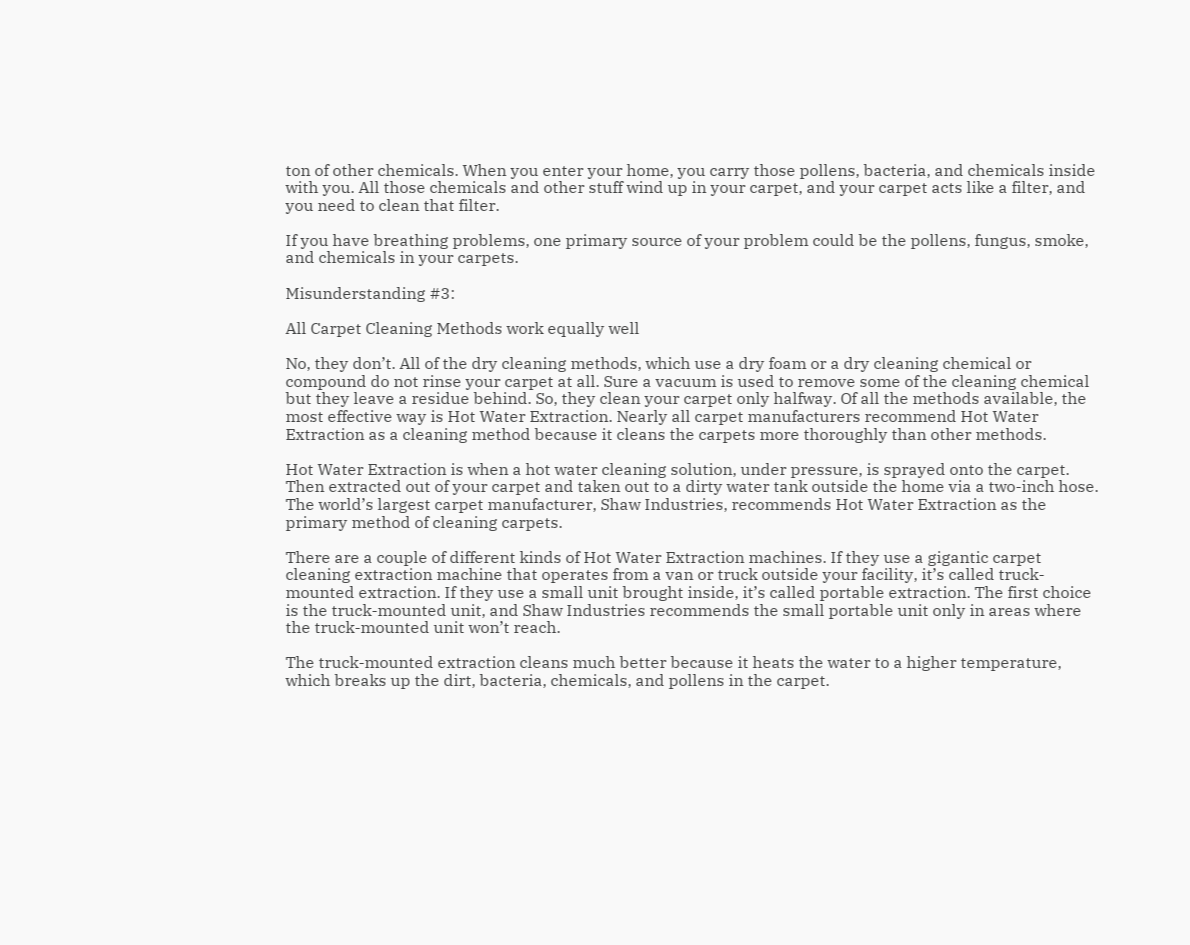ton of other chemicals. When you enter your home, you carry those pollens, bacteria, and chemicals inside with you. All those chemicals and other stuff wind up in your carpet, and your carpet acts like a filter, and you need to clean that filter.

If you have breathing problems, one primary source of your problem could be the pollens, fungus, smoke, and chemicals in your carpets.

Misunderstanding #3:

All Carpet Cleaning Methods work equally well

No, they don’t. All of the dry cleaning methods, which use a dry foam or a dry cleaning chemical or compound do not rinse your carpet at all. Sure a vacuum is used to remove some of the cleaning chemical but they leave a residue behind. So, they clean your carpet only halfway. Of all the methods available, the most effective way is Hot Water Extraction. Nearly all carpet manufacturers recommend Hot Water Extraction as a cleaning method because it cleans the carpets more thoroughly than other methods.

Hot Water Extraction is when a hot water cleaning solution, under pressure, is sprayed onto the carpet. Then extracted out of your carpet and taken out to a dirty water tank outside the home via a two-inch hose. The world’s largest carpet manufacturer, Shaw Industries, recommends Hot Water Extraction as the primary method of cleaning carpets.

There are a couple of different kinds of Hot Water Extraction machines. If they use a gigantic carpet cleaning extraction machine that operates from a van or truck outside your facility, it’s called truck-mounted extraction. If they use a small unit brought inside, it’s called portable extraction. The first choice is the truck-mounted unit, and Shaw Industries recommends the small portable unit only in areas where the truck-mounted unit won’t reach.

The truck-mounted extraction cleans much better because it heats the water to a higher temperature, which breaks up the dirt, bacteria, chemicals, and pollens in the carpet.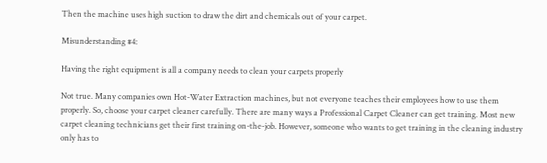Then the machine uses high suction to draw the dirt and chemicals out of your carpet.

Misunderstanding #4:

Having the right equipment is all a company needs to clean your carpets properly

Not true. Many companies own Hot-Water Extraction machines, but not everyone teaches their employees how to use them properly. So, choose your carpet cleaner carefully. There are many ways a Professional Carpet Cleaner can get training. Most new carpet cleaning technicians get their first training on-the-job. However, someone who wants to get training in the cleaning industry only has to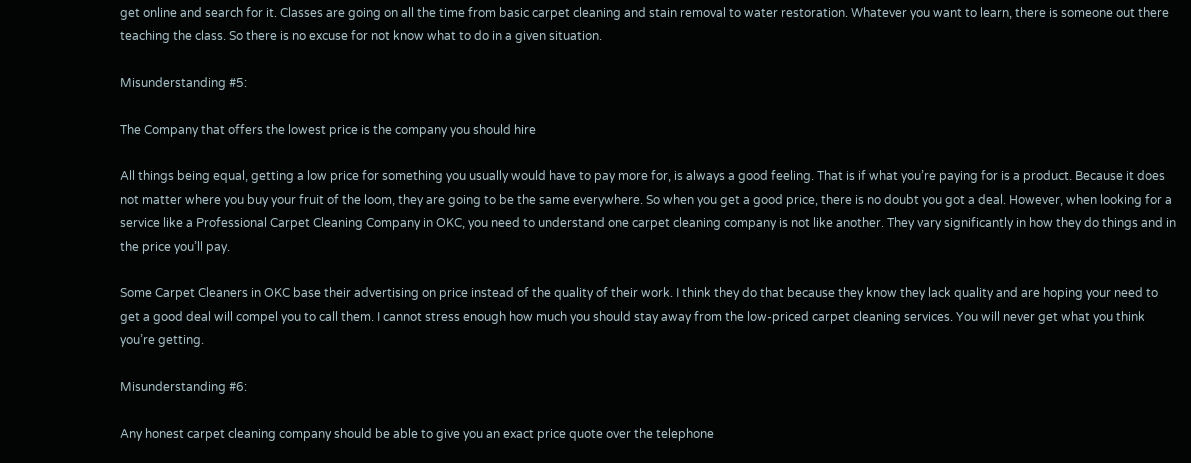get online and search for it. Classes are going on all the time from basic carpet cleaning and stain removal to water restoration. Whatever you want to learn, there is someone out there teaching the class. So there is no excuse for not know what to do in a given situation.

Misunderstanding #5:

The Company that offers the lowest price is the company you should hire

All things being equal, getting a low price for something you usually would have to pay more for, is always a good feeling. That is if what you’re paying for is a product. Because it does not matter where you buy your fruit of the loom, they are going to be the same everywhere. So when you get a good price, there is no doubt you got a deal. However, when looking for a service like a Professional Carpet Cleaning Company in OKC, you need to understand one carpet cleaning company is not like another. They vary significantly in how they do things and in the price you’ll pay.

Some Carpet Cleaners in OKC base their advertising on price instead of the quality of their work. I think they do that because they know they lack quality and are hoping your need to get a good deal will compel you to call them. I cannot stress enough how much you should stay away from the low-priced carpet cleaning services. You will never get what you think you’re getting.

Misunderstanding #6:

Any honest carpet cleaning company should be able to give you an exact price quote over the telephone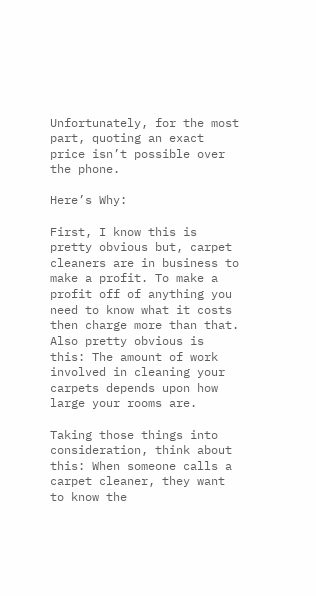Unfortunately, for the most part, quoting an exact price isn’t possible over the phone.

Here’s Why:

First, I know this is pretty obvious but, carpet cleaners are in business to make a profit. To make a profit off of anything you need to know what it costs then charge more than that. Also pretty obvious is this: The amount of work involved in cleaning your carpets depends upon how large your rooms are.

Taking those things into consideration, think about this: When someone calls a carpet cleaner, they want to know the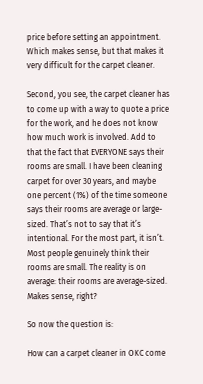price before setting an appointment. Which makes sense, but that makes it very difficult for the carpet cleaner.

Second, you see, the carpet cleaner has to come up with a way to quote a price for the work, and he does not know how much work is involved. Add to that the fact that EVERYONE says their rooms are small. I have been cleaning carpet for over 30 years, and maybe one percent (1%) of the time someone says their rooms are average or large-sized. That’s not to say that it’s intentional. For the most part, it isn’t. Most people genuinely think their rooms are small. The reality is on average: their rooms are average-sized. Makes sense, right?

So now the question is:

How can a carpet cleaner in OKC come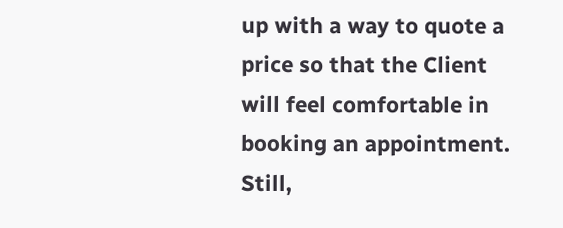up with a way to quote a price so that the Client will feel comfortable in booking an appointment. Still,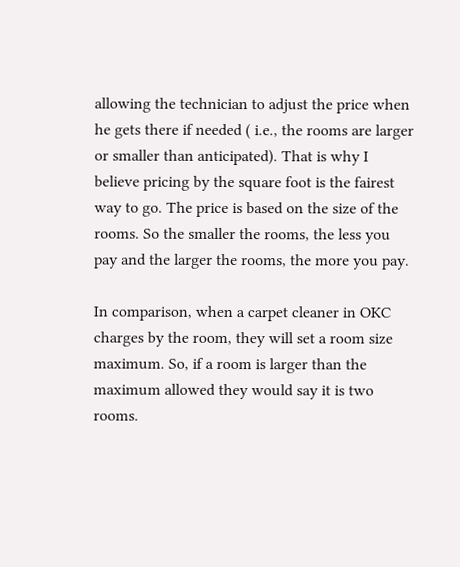allowing the technician to adjust the price when he gets there if needed ( i.e., the rooms are larger or smaller than anticipated). That is why I believe pricing by the square foot is the fairest way to go. The price is based on the size of the rooms. So the smaller the rooms, the less you pay and the larger the rooms, the more you pay.

In comparison, when a carpet cleaner in OKC charges by the room, they will set a room size maximum. So, if a room is larger than the maximum allowed they would say it is two rooms.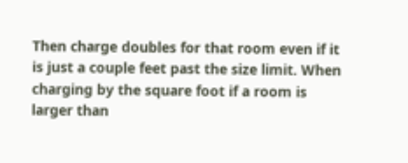Then charge doubles for that room even if it is just a couple feet past the size limit. When charging by the square foot if a room is larger than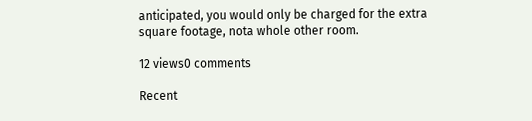anticipated, you would only be charged for the extra square footage, nota whole other room.

12 views0 comments

Recent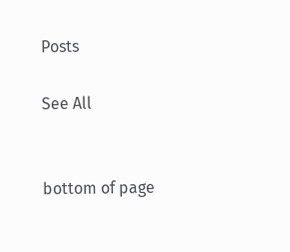Posts

See All


bottom of page